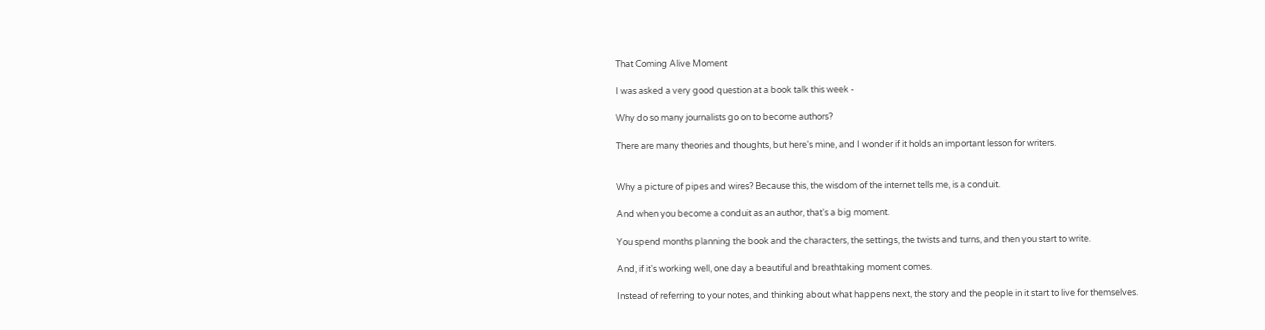That Coming Alive Moment

I was asked a very good question at a book talk this week -

Why do so many journalists go on to become authors?

There are many theories and thoughts, but here's mine, and I wonder if it holds an important lesson for writers.


Why a picture of pipes and wires? Because this, the wisdom of the internet tells me, is a conduit.

And when you become a conduit as an author, that's a big moment.

You spend months planning the book and the characters, the settings, the twists and turns, and then you start to write.

And, if it's working well, one day a beautiful and breathtaking moment comes.

Instead of referring to your notes, and thinking about what happens next, the story and the people in it start to live for themselves.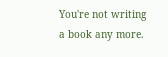You're not writing a book any more.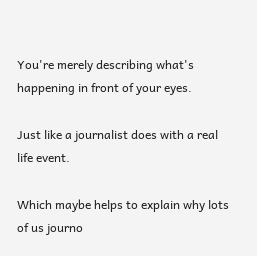You're merely describing what's happening in front of your eyes.

Just like a journalist does with a real life event.

Which maybe helps to explain why lots of us journo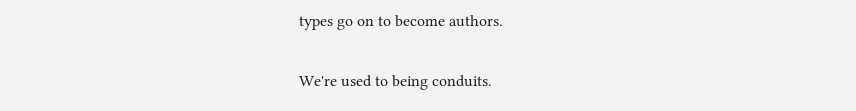types go on to become authors.

We're used to being conduits.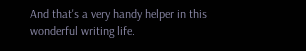And that's a very handy helper in this wonderful writing life.